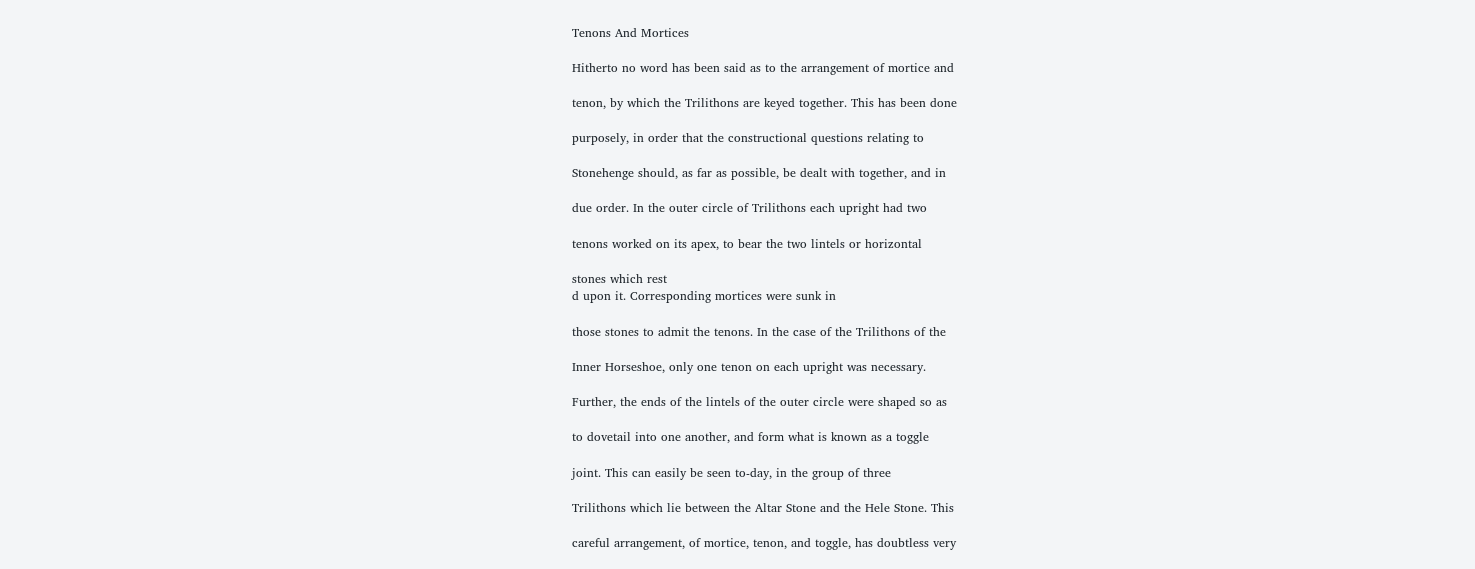Tenons And Mortices

Hitherto no word has been said as to the arrangement of mortice and

tenon, by which the Trilithons are keyed together. This has been done

purposely, in order that the constructional questions relating to

Stonehenge should, as far as possible, be dealt with together, and in

due order. In the outer circle of Trilithons each upright had two

tenons worked on its apex, to bear the two lintels or horizontal

stones which rest
d upon it. Corresponding mortices were sunk in

those stones to admit the tenons. In the case of the Trilithons of the

Inner Horseshoe, only one tenon on each upright was necessary.

Further, the ends of the lintels of the outer circle were shaped so as

to dovetail into one another, and form what is known as a toggle

joint. This can easily be seen to-day, in the group of three

Trilithons which lie between the Altar Stone and the Hele Stone. This

careful arrangement, of mortice, tenon, and toggle, has doubtless very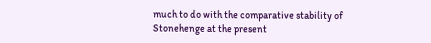much to do with the comparative stability of Stonehenge at the present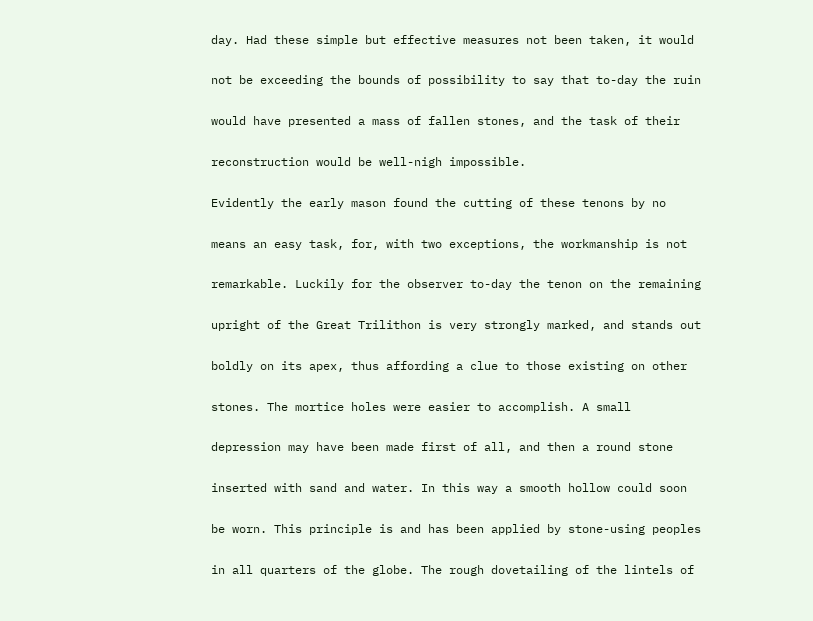day. Had these simple but effective measures not been taken, it would

not be exceeding the bounds of possibility to say that to-day the ruin

would have presented a mass of fallen stones, and the task of their

reconstruction would be well-nigh impossible.

Evidently the early mason found the cutting of these tenons by no

means an easy task, for, with two exceptions, the workmanship is not

remarkable. Luckily for the observer to-day the tenon on the remaining

upright of the Great Trilithon is very strongly marked, and stands out

boldly on its apex, thus affording a clue to those existing on other

stones. The mortice holes were easier to accomplish. A small

depression may have been made first of all, and then a round stone

inserted with sand and water. In this way a smooth hollow could soon

be worn. This principle is and has been applied by stone-using peoples

in all quarters of the globe. The rough dovetailing of the lintels of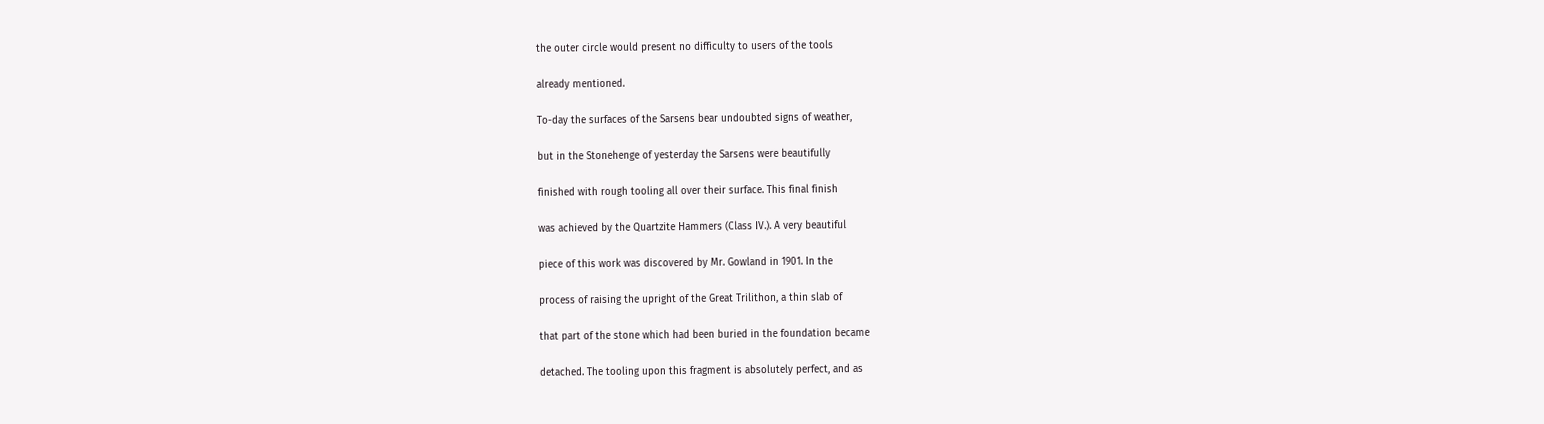the outer circle would present no difficulty to users of the tools

already mentioned.

To-day the surfaces of the Sarsens bear undoubted signs of weather,

but in the Stonehenge of yesterday the Sarsens were beautifully

finished with rough tooling all over their surface. This final finish

was achieved by the Quartzite Hammers (Class IV.). A very beautiful

piece of this work was discovered by Mr. Gowland in 1901. In the

process of raising the upright of the Great Trilithon, a thin slab of

that part of the stone which had been buried in the foundation became

detached. The tooling upon this fragment is absolutely perfect, and as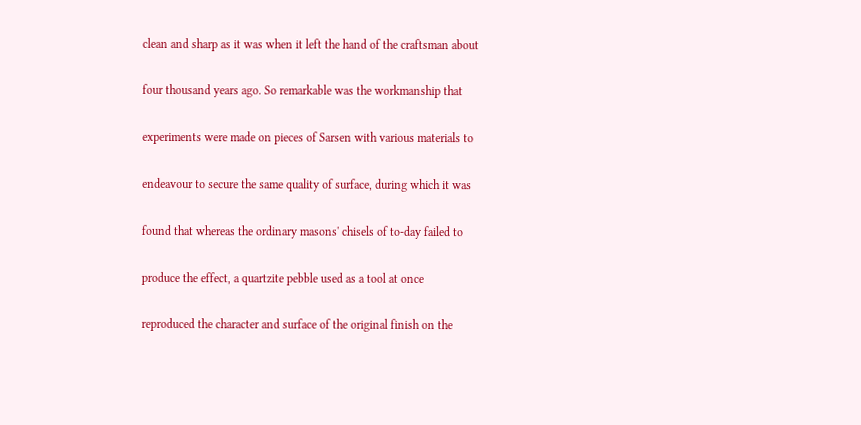clean and sharp as it was when it left the hand of the craftsman about

four thousand years ago. So remarkable was the workmanship that

experiments were made on pieces of Sarsen with various materials to

endeavour to secure the same quality of surface, during which it was

found that whereas the ordinary masons' chisels of to-day failed to

produce the effect, a quartzite pebble used as a tool at once

reproduced the character and surface of the original finish on the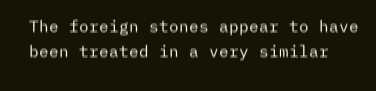The foreign stones appear to have been treated in a very similar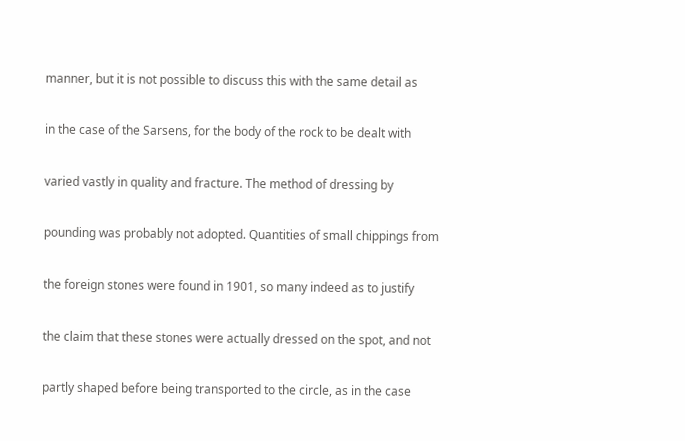manner, but it is not possible to discuss this with the same detail as

in the case of the Sarsens, for the body of the rock to be dealt with

varied vastly in quality and fracture. The method of dressing by

pounding was probably not adopted. Quantities of small chippings from

the foreign stones were found in 1901, so many indeed as to justify

the claim that these stones were actually dressed on the spot, and not

partly shaped before being transported to the circle, as in the case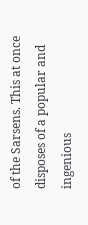of the Sarsens. This at once disposes of a popular and ingenious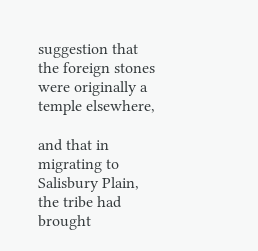suggestion that the foreign stones were originally a temple elsewhere,

and that in migrating to Salisbury Plain, the tribe had brought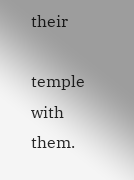their

temple with them.